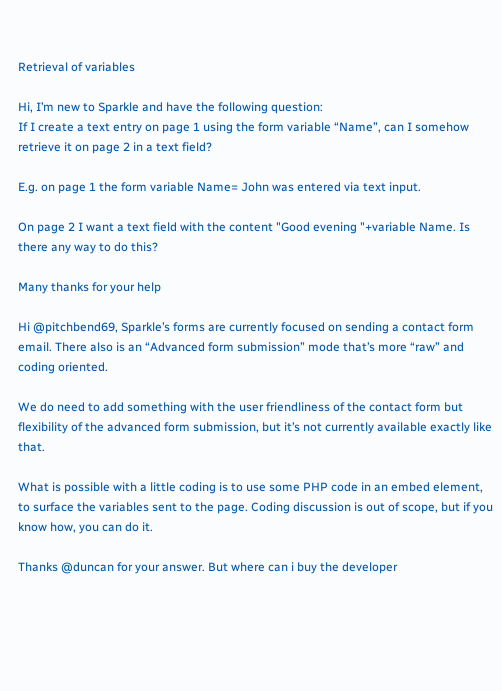Retrieval of variables

Hi, I’m new to Sparkle and have the following question:
If I create a text entry on page 1 using the form variable “Name”, can I somehow retrieve it on page 2 in a text field?

E.g. on page 1 the form variable Name= John was entered via text input.

On page 2 I want a text field with the content "Good evening "+variable Name. Is there any way to do this?

Many thanks for your help

Hi @pitchbend69, Sparkle’s forms are currently focused on sending a contact form email. There also is an “Advanced form submission” mode that’s more “raw” and coding oriented.

We do need to add something with the user friendliness of the contact form but flexibility of the advanced form submission, but it’s not currently available exactly like that.

What is possible with a little coding is to use some PHP code in an embed element, to surface the variables sent to the page. Coding discussion is out of scope, but if you know how, you can do it.

Thanks @duncan for your answer. But where can i buy the developer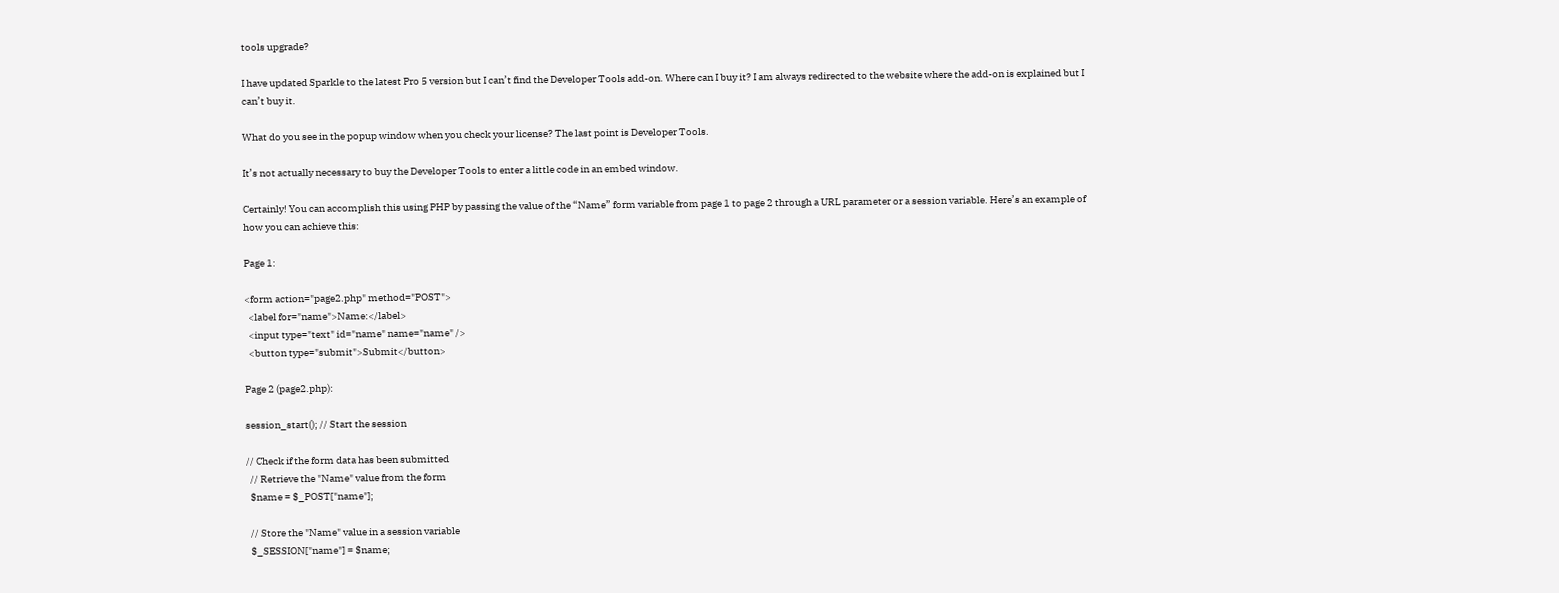tools upgrade?

I have updated Sparkle to the latest Pro 5 version but I can’t find the Developer Tools add-on. Where can I buy it? I am always redirected to the website where the add-on is explained but I can’t buy it.

What do you see in the popup window when you check your license? The last point is Developer Tools.

It’s not actually necessary to buy the Developer Tools to enter a little code in an embed window.

Certainly! You can accomplish this using PHP by passing the value of the “Name” form variable from page 1 to page 2 through a URL parameter or a session variable. Here’s an example of how you can achieve this:

Page 1:

<form action="page2.php" method="POST">
  <label for="name">Name:</label>
  <input type="text" id="name" name="name" />
  <button type="submit">Submit</button>

Page 2 (page2.php):

session_start(); // Start the session

// Check if the form data has been submitted
  // Retrieve the "Name" value from the form
  $name = $_POST["name"];

  // Store the "Name" value in a session variable
  $_SESSION["name"] = $name;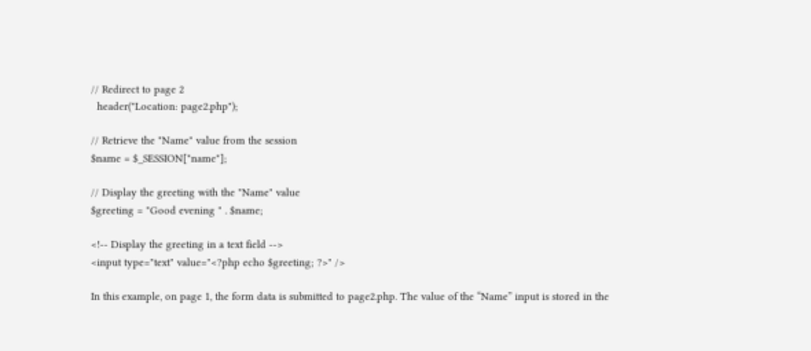// Redirect to page 2
  header("Location: page2.php");

// Retrieve the "Name" value from the session
$name = $_SESSION["name"];

// Display the greeting with the "Name" value
$greeting = "Good evening " . $name;

<!-- Display the greeting in a text field -->
<input type="text" value="<?php echo $greeting; ?>" />

In this example, on page 1, the form data is submitted to page2.php. The value of the “Name” input is stored in the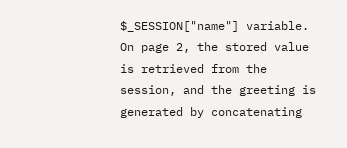$_SESSION["name"] variable. On page 2, the stored value is retrieved from the session, and the greeting is generated by concatenating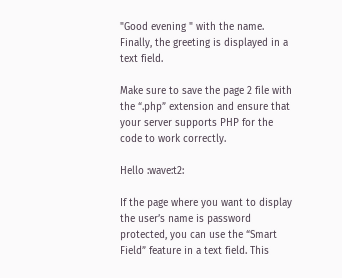"Good evening " with the name. Finally, the greeting is displayed in a text field.

Make sure to save the page 2 file with the “.php” extension and ensure that your server supports PHP for the code to work correctly.

Hello :wave:t2:

If the page where you want to display the user’s name is password protected, you can use the “Smart Field” feature in a text field. This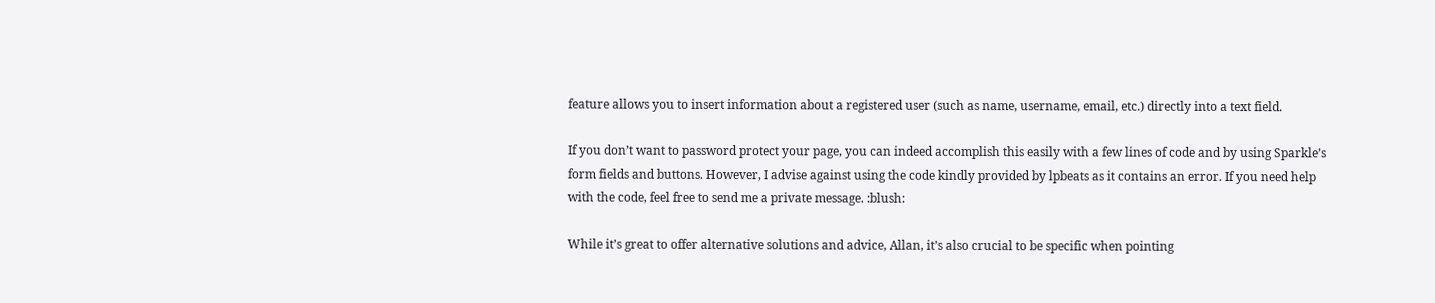feature allows you to insert information about a registered user (such as name, username, email, etc.) directly into a text field.

If you don’t want to password protect your page, you can indeed accomplish this easily with a few lines of code and by using Sparkle’s form fields and buttons. However, I advise against using the code kindly provided by lpbeats as it contains an error. If you need help with the code, feel free to send me a private message. :blush:

While it’s great to offer alternative solutions and advice, Allan, it’s also crucial to be specific when pointing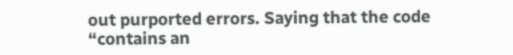out purported errors. Saying that the code “contains an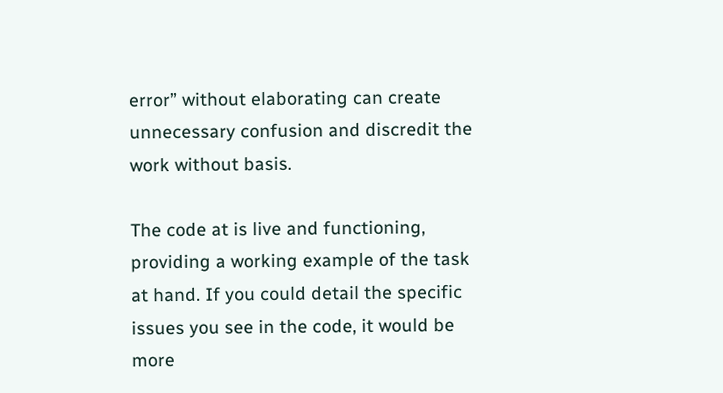error” without elaborating can create unnecessary confusion and discredit the work without basis.

The code at is live and functioning, providing a working example of the task at hand. If you could detail the specific issues you see in the code, it would be more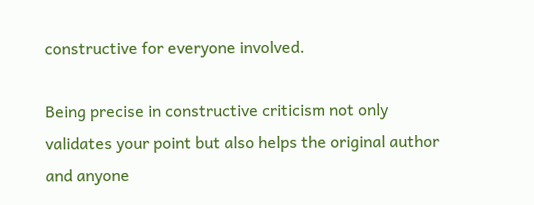constructive for everyone involved.

Being precise in constructive criticism not only validates your point but also helps the original author and anyone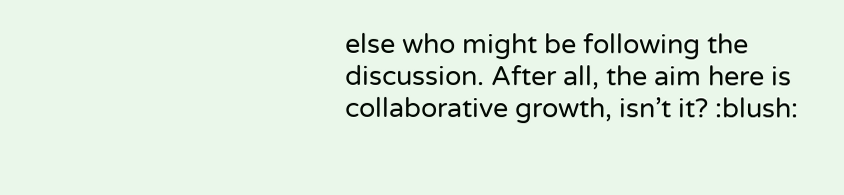else who might be following the discussion. After all, the aim here is collaborative growth, isn’t it? :blush: